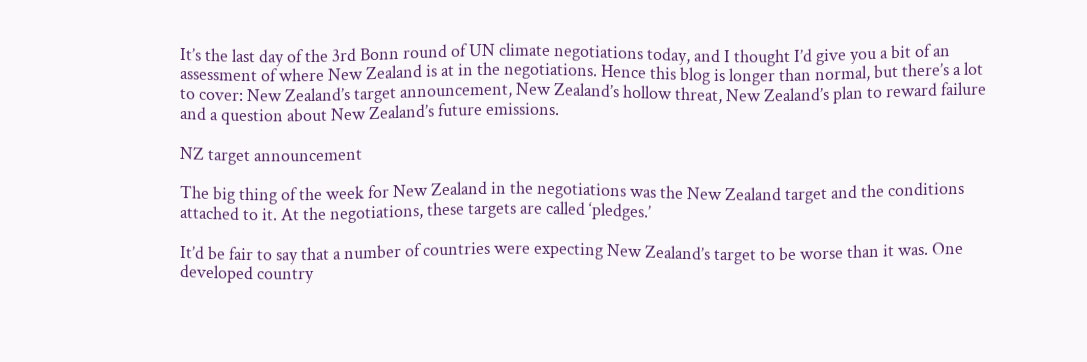It’s the last day of the 3rd Bonn round of UN climate negotiations today, and I thought I’d give you a bit of an assessment of where New Zealand is at in the negotiations. Hence this blog is longer than normal, but there’s a lot to cover: New Zealand’s target announcement, New Zealand’s hollow threat, New Zealand’s plan to reward failure and a question about New Zealand’s future emissions.

NZ target announcement

The big thing of the week for New Zealand in the negotiations was the New Zealand target and the conditions attached to it. At the negotiations, these targets are called ‘pledges.’

It’d be fair to say that a number of countries were expecting New Zealand’s target to be worse than it was. One developed country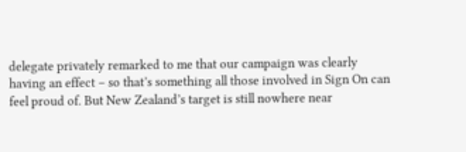delegate privately remarked to me that our campaign was clearly having an effect – so that’s something all those involved in Sign On can feel proud of. But New Zealand’s target is still nowhere near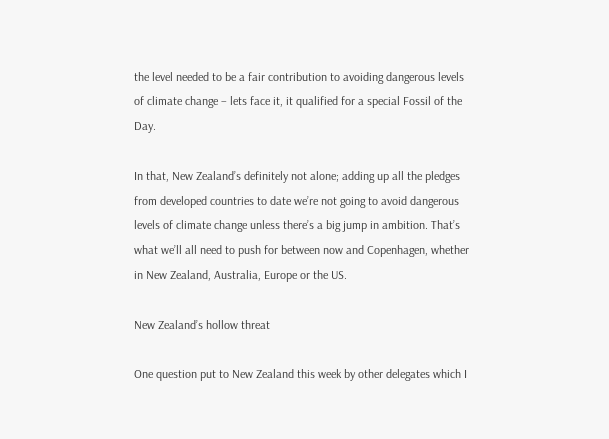the level needed to be a fair contribution to avoiding dangerous levels of climate change – lets face it, it qualified for a special Fossil of the Day.

In that, New Zealand’s definitely not alone; adding up all the pledges from developed countries to date we’re not going to avoid dangerous levels of climate change unless there’s a big jump in ambition. That’s what we’ll all need to push for between now and Copenhagen, whether in New Zealand, Australia, Europe or the US.

New Zealand’s hollow threat

One question put to New Zealand this week by other delegates which I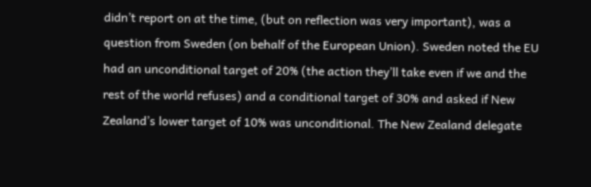didn’t report on at the time, (but on reflection was very important), was a question from Sweden (on behalf of the European Union). Sweden noted the EU had an unconditional target of 20% (the action they’ll take even if we and the rest of the world refuses) and a conditional target of 30% and asked if New Zealand’s lower target of 10% was unconditional. The New Zealand delegate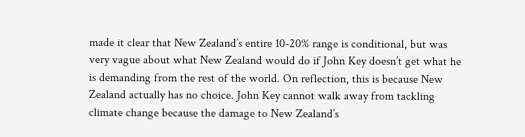made it clear that New Zealand’s entire 10-20% range is conditional, but was very vague about what New Zealand would do if John Key doesn’t get what he is demanding from the rest of the world. On reflection, this is because New Zealand actually has no choice. John Key cannot walk away from tackling climate change because the damage to New Zealand’s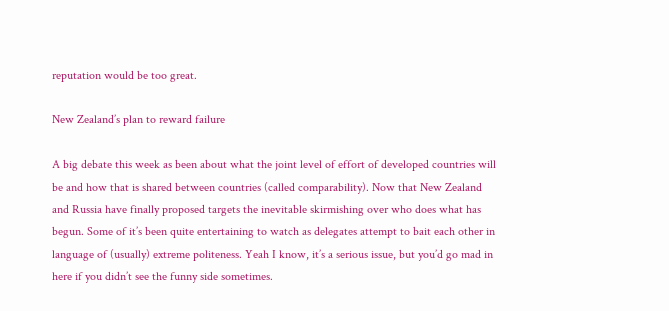reputation would be too great.

New Zealand’s plan to reward failure

A big debate this week as been about what the joint level of effort of developed countries will be and how that is shared between countries (called comparability). Now that New Zealand and Russia have finally proposed targets the inevitable skirmishing over who does what has begun. Some of it’s been quite entertaining to watch as delegates attempt to bait each other in language of (usually) extreme politeness. Yeah I know, it’s a serious issue, but you’d go mad in here if you didn’t see the funny side sometimes.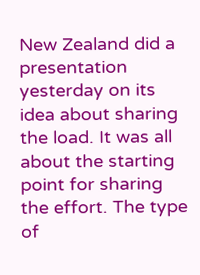New Zealand did a presentation yesterday on its idea about sharing the load. It was all about the starting point for sharing the effort. The type of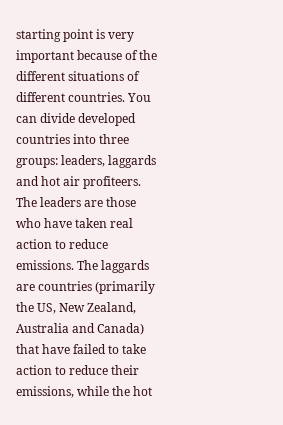starting point is very important because of the different situations of different countries. You can divide developed countries into three groups: leaders, laggards and hot air profiteers. The leaders are those who have taken real action to reduce emissions. The laggards are countries (primarily the US, New Zealand, Australia and Canada) that have failed to take action to reduce their emissions, while the hot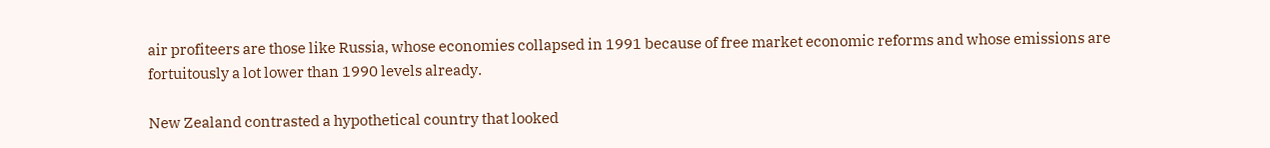air profiteers are those like Russia, whose economies collapsed in 1991 because of free market economic reforms and whose emissions are fortuitously a lot lower than 1990 levels already.

New Zealand contrasted a hypothetical country that looked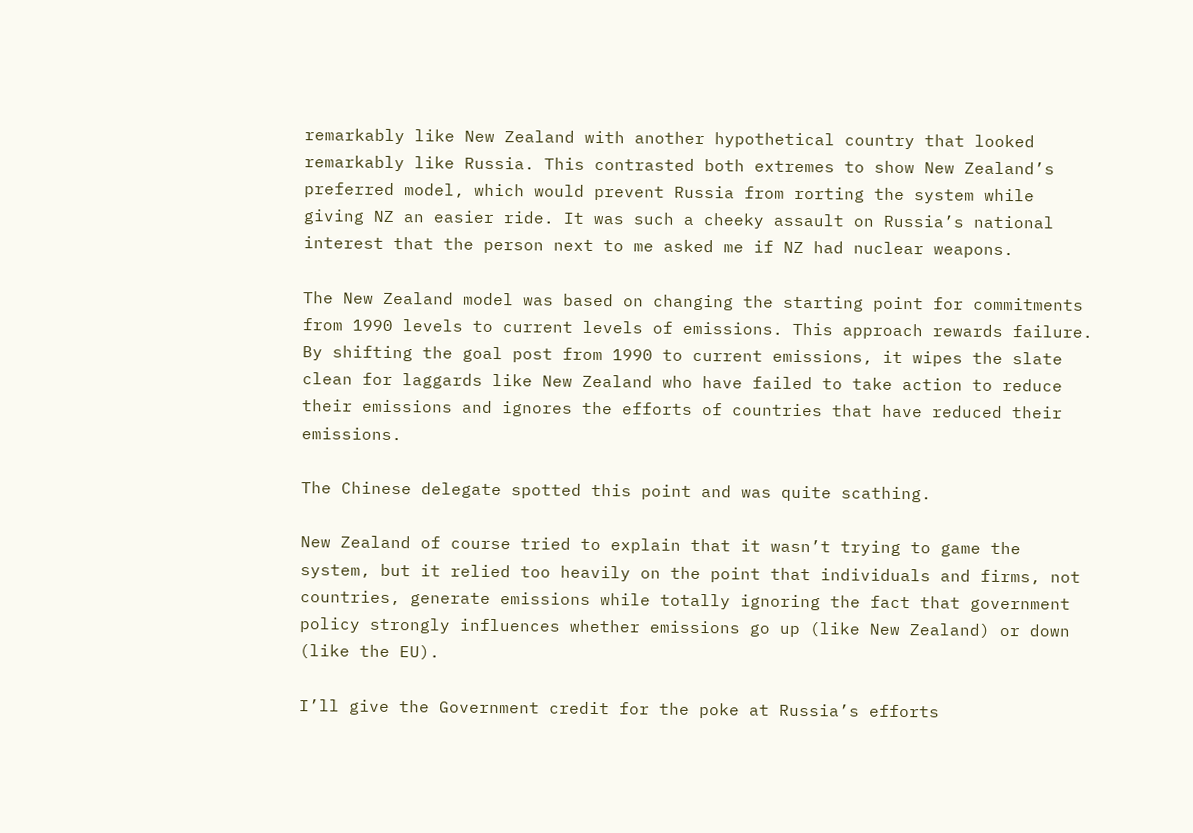remarkably like New Zealand with another hypothetical country that looked remarkably like Russia. This contrasted both extremes to show New Zealand’s preferred model, which would prevent Russia from rorting the system while giving NZ an easier ride. It was such a cheeky assault on Russia’s national interest that the person next to me asked me if NZ had nuclear weapons.

The New Zealand model was based on changing the starting point for commitments from 1990 levels to current levels of emissions. This approach rewards failure. By shifting the goal post from 1990 to current emissions, it wipes the slate clean for laggards like New Zealand who have failed to take action to reduce their emissions and ignores the efforts of countries that have reduced their emissions.

The Chinese delegate spotted this point and was quite scathing.

New Zealand of course tried to explain that it wasn’t trying to game the system, but it relied too heavily on the point that individuals and firms, not countries, generate emissions while totally ignoring the fact that government policy strongly influences whether emissions go up (like New Zealand) or down (like the EU).

I’ll give the Government credit for the poke at Russia’s efforts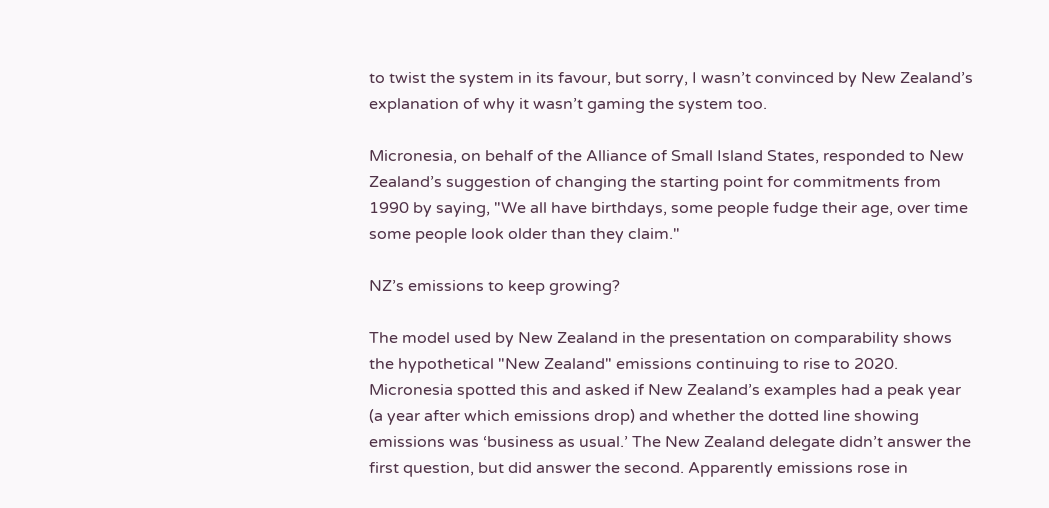to twist the system in its favour, but sorry, I wasn’t convinced by New Zealand’s explanation of why it wasn’t gaming the system too.

Micronesia, on behalf of the Alliance of Small Island States, responded to New Zealand’s suggestion of changing the starting point for commitments from 1990 by saying, "We all have birthdays, some people fudge their age, over time some people look older than they claim."

NZ’s emissions to keep growing?

The model used by New Zealand in the presentation on comparability shows the hypothetical "New Zealand" emissions continuing to rise to 2020.  Micronesia spotted this and asked if New Zealand’s examples had a peak year (a year after which emissions drop) and whether the dotted line showing emissions was ‘business as usual.’ The New Zealand delegate didn’t answer the first question, but did answer the second. Apparently emissions rose in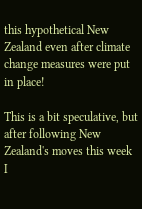this hypothetical New Zealand even after climate change measures were put in place!

This is a bit speculative, but after following New Zealand's moves this week I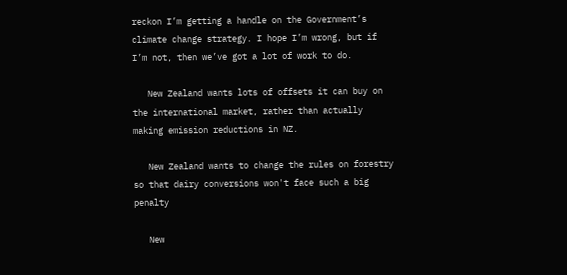reckon I’m getting a handle on the Government’s climate change strategy. I hope I’m wrong, but if I’m not, then we’ve got a lot of work to do.

   New Zealand wants lots of offsets it can buy on the international market, rather than actually making emission reductions in NZ.

   New Zealand wants to change the rules on forestry so that dairy conversions won't face such a big penalty

   New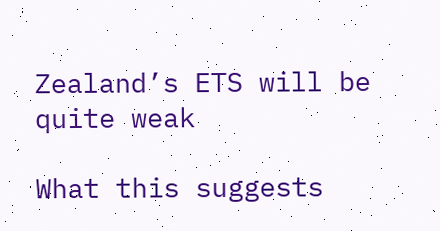Zealand’s ETS will be quite weak

What this suggests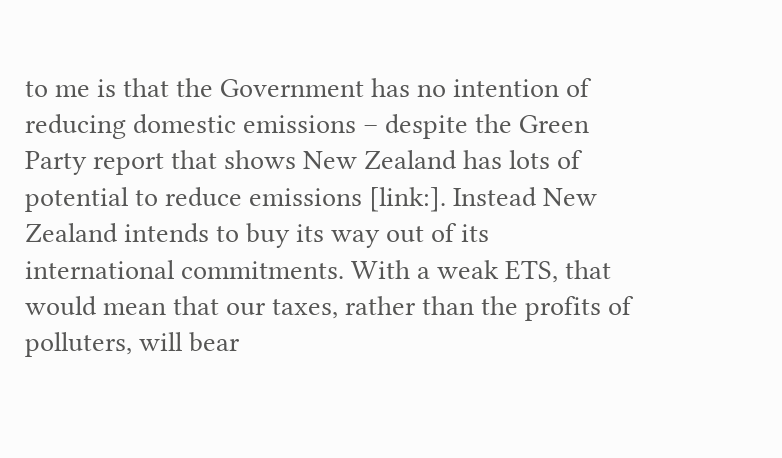to me is that the Government has no intention of reducing domestic emissions – despite the Green Party report that shows New Zealand has lots of potential to reduce emissions [link:]. Instead New Zealand intends to buy its way out of its international commitments. With a weak ETS, that would mean that our taxes, rather than the profits of polluters, will bear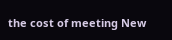the cost of meeting New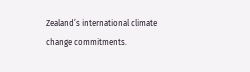Zealand’s international climate change commitments.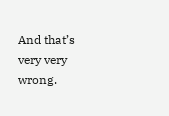And that’s very very wrong.